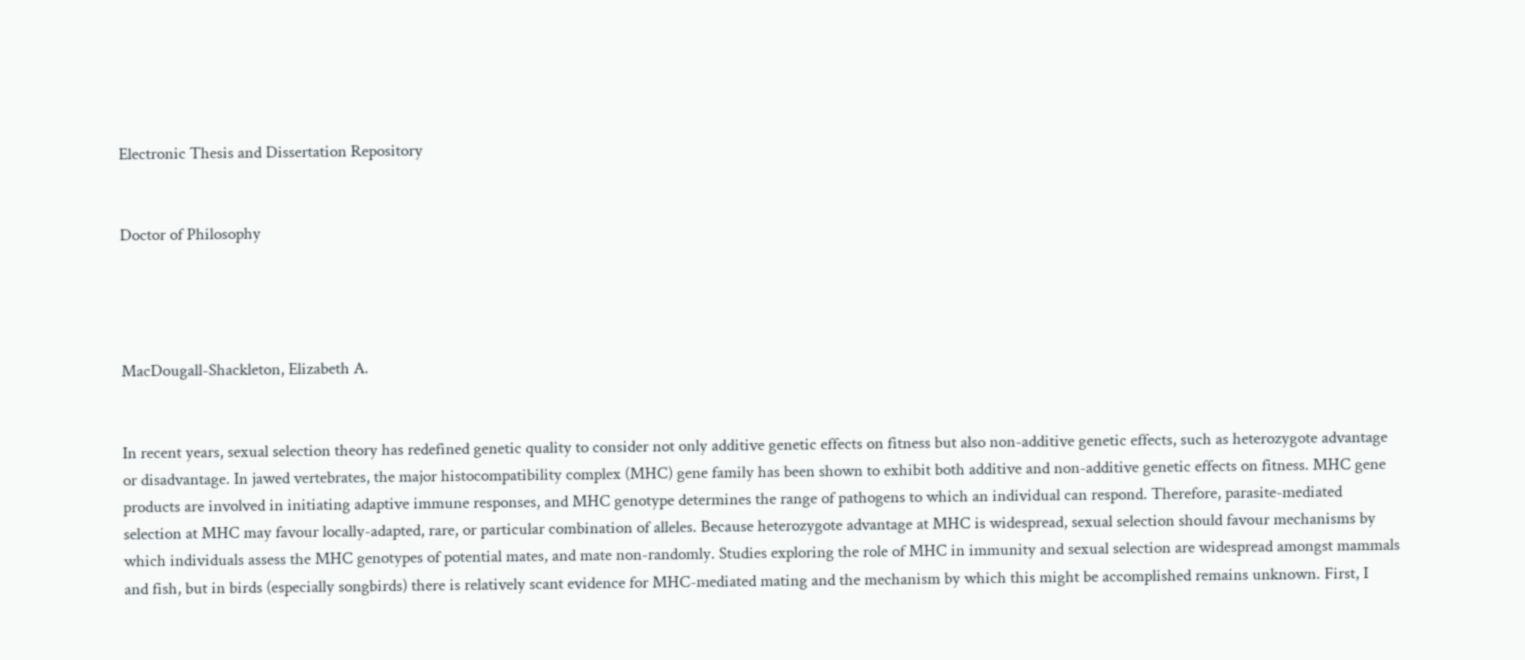Electronic Thesis and Dissertation Repository


Doctor of Philosophy




MacDougall-Shackleton, Elizabeth A.


In recent years, sexual selection theory has redefined genetic quality to consider not only additive genetic effects on fitness but also non-additive genetic effects, such as heterozygote advantage or disadvantage. In jawed vertebrates, the major histocompatibility complex (MHC) gene family has been shown to exhibit both additive and non-additive genetic effects on fitness. MHC gene products are involved in initiating adaptive immune responses, and MHC genotype determines the range of pathogens to which an individual can respond. Therefore, parasite-mediated selection at MHC may favour locally-adapted, rare, or particular combination of alleles. Because heterozygote advantage at MHC is widespread, sexual selection should favour mechanisms by which individuals assess the MHC genotypes of potential mates, and mate non-randomly. Studies exploring the role of MHC in immunity and sexual selection are widespread amongst mammals and fish, but in birds (especially songbirds) there is relatively scant evidence for MHC-mediated mating and the mechanism by which this might be accomplished remains unknown. First, I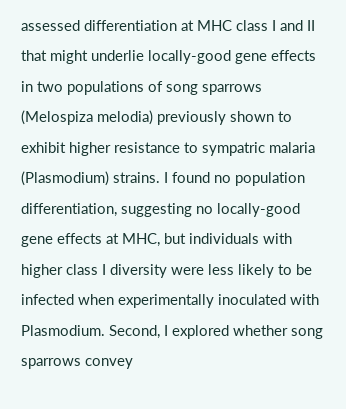assessed differentiation at MHC class I and II that might underlie locally-good gene effects in two populations of song sparrows (Melospiza melodia) previously shown to exhibit higher resistance to sympatric malaria (Plasmodium) strains. I found no population differentiation, suggesting no locally-good gene effects at MHC, but individuals with higher class I diversity were less likely to be infected when experimentally inoculated with Plasmodium. Second, I explored whether song sparrows convey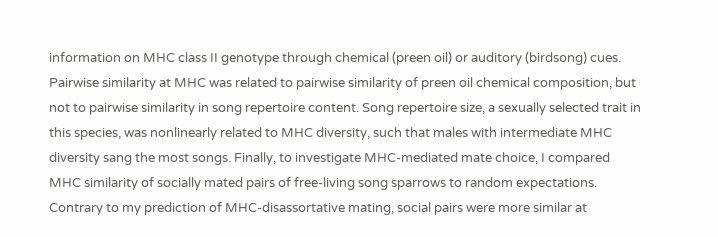information on MHC class II genotype through chemical (preen oil) or auditory (birdsong) cues. Pairwise similarity at MHC was related to pairwise similarity of preen oil chemical composition, but not to pairwise similarity in song repertoire content. Song repertoire size, a sexually selected trait in this species, was nonlinearly related to MHC diversity, such that males with intermediate MHC diversity sang the most songs. Finally, to investigate MHC-mediated mate choice, I compared MHC similarity of socially mated pairs of free-living song sparrows to random expectations. Contrary to my prediction of MHC-disassortative mating, social pairs were more similar at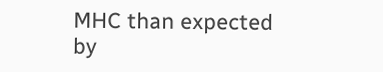MHC than expected by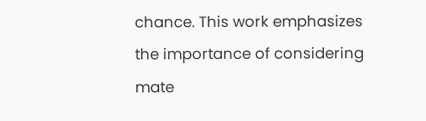chance. This work emphasizes the importance of considering mate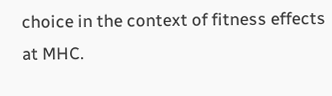choice in the context of fitness effects at MHC.